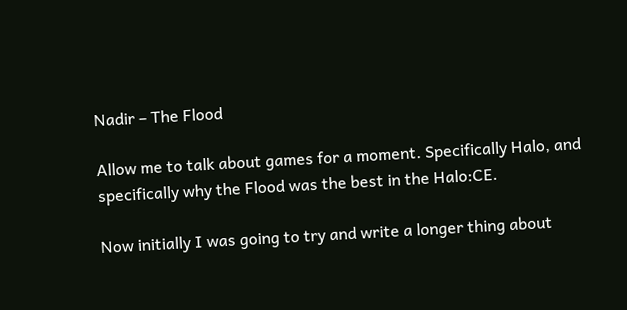Nadir – The Flood

Allow me to talk about games for a moment. Specifically Halo, and specifically why the Flood was the best in the Halo:CE.

Now initially I was going to try and write a longer thing about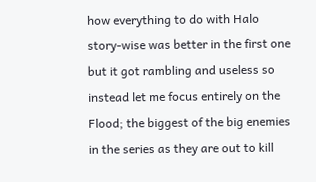how everything to do with Halo story-wise was better in the first one but it got rambling and useless so instead let me focus entirely on the Flood; the biggest of the big enemies in the series as they are out to kill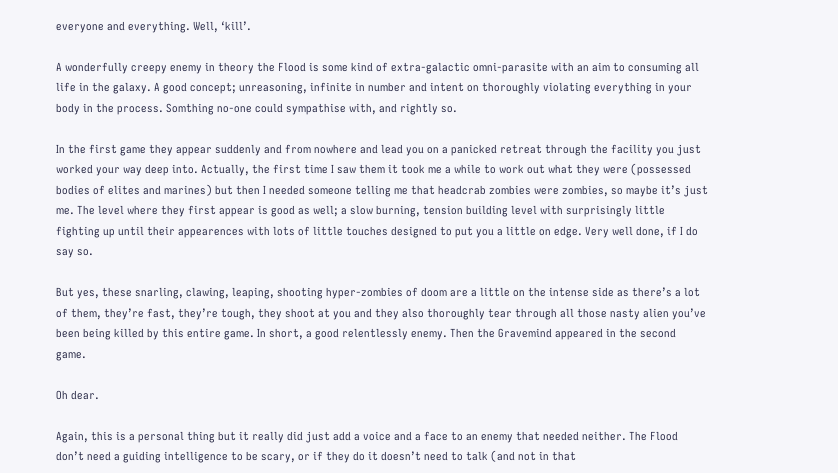everyone and everything. Well, ‘kill’.

A wonderfully creepy enemy in theory the Flood is some kind of extra-galactic omni-parasite with an aim to consuming all life in the galaxy. A good concept; unreasoning, infinite in number and intent on thoroughly violating everything in your body in the process. Somthing no-one could sympathise with, and rightly so.

In the first game they appear suddenly and from nowhere and lead you on a panicked retreat through the facility you just worked your way deep into. Actually, the first time I saw them it took me a while to work out what they were (possessed bodies of elites and marines) but then I needed someone telling me that headcrab zombies were zombies, so maybe it’s just me. The level where they first appear is good as well; a slow burning, tension building level with surprisingly little fighting up until their appearences with lots of little touches designed to put you a little on edge. Very well done, if I do say so.

But yes, these snarling, clawing, leaping, shooting hyper-zombies of doom are a little on the intense side as there’s a lot of them, they’re fast, they’re tough, they shoot at you and they also thoroughly tear through all those nasty alien you’ve been being killed by this entire game. In short, a good relentlessly enemy. Then the Gravemind appeared in the second game.

Oh dear.

Again, this is a personal thing but it really did just add a voice and a face to an enemy that needed neither. The Flood don’t need a guiding intelligence to be scary, or if they do it doesn’t need to talk (and not in that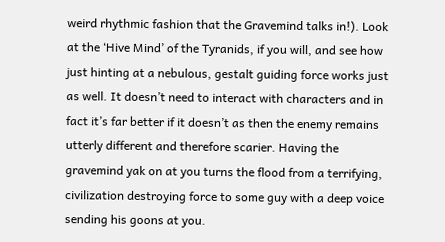weird rhythmic fashion that the Gravemind talks in!). Look at the ‘Hive Mind’ of the Tyranids, if you will, and see how just hinting at a nebulous, gestalt guiding force works just as well. It doesn’t need to interact with characters and in fact it’s far better if it doesn’t as then the enemy remains utterly different and therefore scarier. Having the gravemind yak on at you turns the flood from a terrifying, civilization destroying force to some guy with a deep voice sending his goons at you.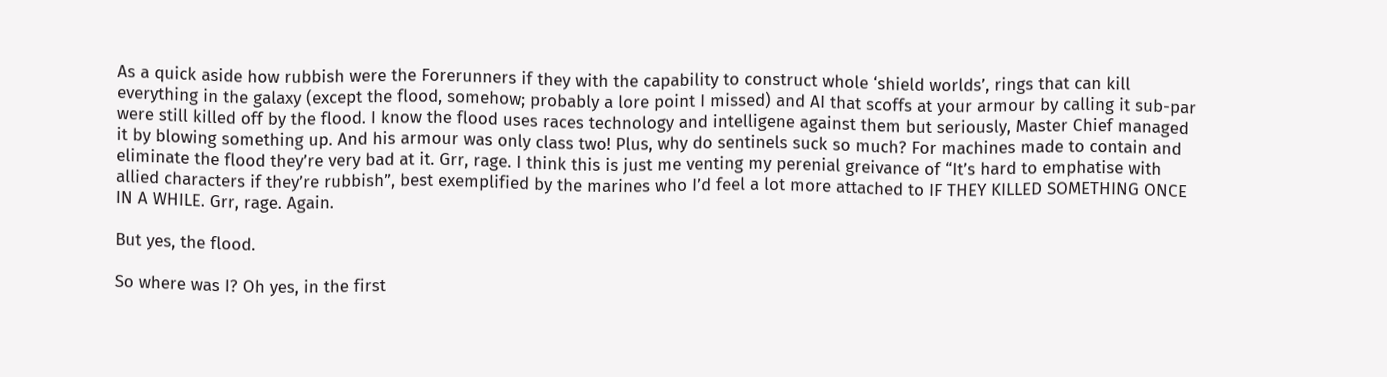As a quick aside how rubbish were the Forerunners if they with the capability to construct whole ‘shield worlds’, rings that can kill everything in the galaxy (except the flood, somehow; probably a lore point I missed) and AI that scoffs at your armour by calling it sub-par were still killed off by the flood. I know the flood uses races technology and intelligene against them but seriously, Master Chief managed it by blowing something up. And his armour was only class two! Plus, why do sentinels suck so much? For machines made to contain and eliminate the flood they’re very bad at it. Grr, rage. I think this is just me venting my perenial greivance of “It’s hard to emphatise with allied characters if they’re rubbish”, best exemplified by the marines who I’d feel a lot more attached to IF THEY KILLED SOMETHING ONCE IN A WHILE. Grr, rage. Again.

But yes, the flood.

So where was I? Oh yes, in the first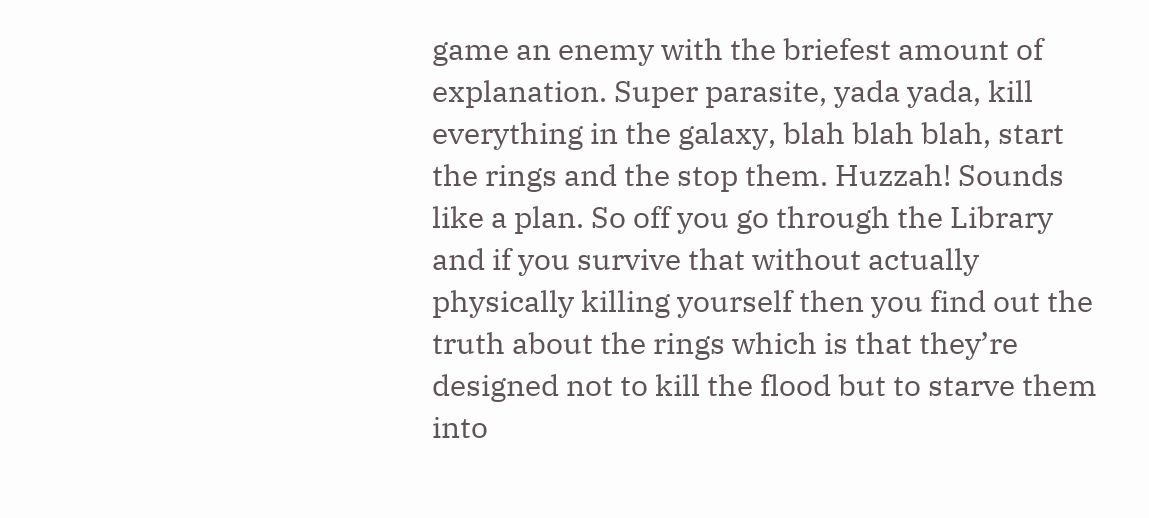game an enemy with the briefest amount of explanation. Super parasite, yada yada, kill everything in the galaxy, blah blah blah, start the rings and the stop them. Huzzah! Sounds like a plan. So off you go through the Library and if you survive that without actually physically killing yourself then you find out the truth about the rings which is that they’re designed not to kill the flood but to starve them into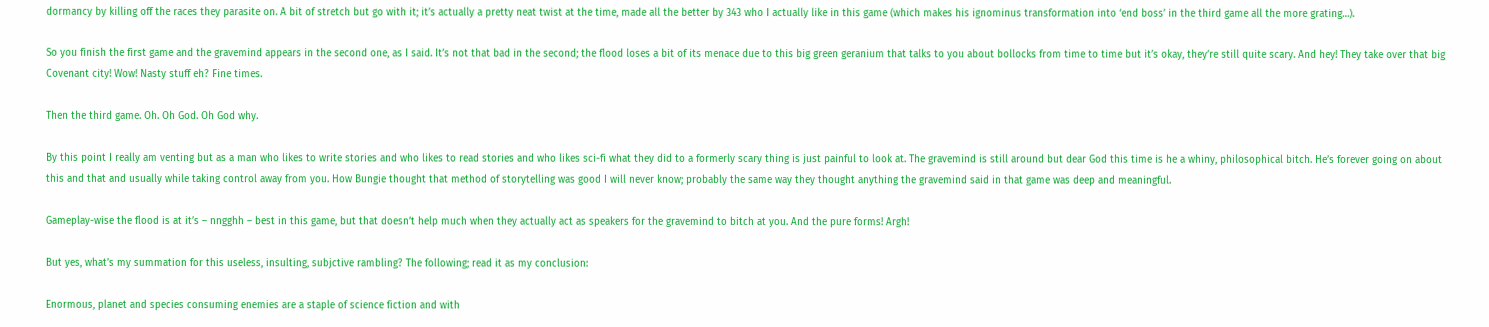dormancy by killing off the races they parasite on. A bit of stretch but go with it; it’s actually a pretty neat twist at the time, made all the better by 343 who I actually like in this game (which makes his ignominus transformation into ‘end boss’ in the third game all the more grating…).

So you finish the first game and the gravemind appears in the second one, as I said. It’s not that bad in the second; the flood loses a bit of its menace due to this big green geranium that talks to you about bollocks from time to time but it’s okay, they’re still quite scary. And hey! They take over that big Covenant city! Wow! Nasty stuff eh? Fine times.

Then the third game. Oh. Oh God. Oh God why.

By this point I really am venting but as a man who likes to write stories and who likes to read stories and who likes sci-fi what they did to a formerly scary thing is just painful to look at. The gravemind is still around but dear God this time is he a whiny, philosophical bitch. He’s forever going on about this and that and usually while taking control away from you. How Bungie thought that method of storytelling was good I will never know; probably the same way they thought anything the gravemind said in that game was deep and meaningful.

Gameplay-wise the flood is at it’s – nngghh – best in this game, but that doesn’t help much when they actually act as speakers for the gravemind to bitch at you. And the pure forms! Argh!

But yes, what’s my summation for this useless, insulting, subjctive rambling? The following; read it as my conclusion:

Enormous, planet and species consuming enemies are a staple of science fiction and with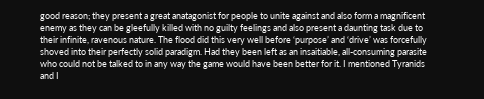good reason; they present a great anatagonist for people to unite against and also form a magnificent enemy as they can be gleefully killed with no guilty feelings and also present a daunting task due to their infinite, ravenous nature. The flood did this very well before ‘purpose’ and ‘drive’ was forcefully shoved into their perfectly solid paradigm. Had they been left as an insaitiable, all-consuming parasite who could not be talked to in any way the game would have been better for it. I mentioned Tyranids and I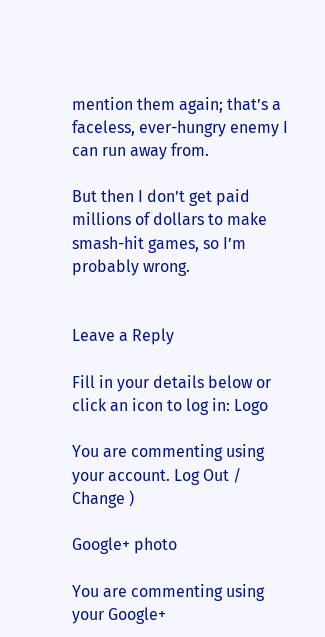mention them again; that’s a faceless, ever-hungry enemy I can run away from.

But then I don’t get paid millions of dollars to make smash-hit games, so I’m probably wrong.


Leave a Reply

Fill in your details below or click an icon to log in: Logo

You are commenting using your account. Log Out /  Change )

Google+ photo

You are commenting using your Google+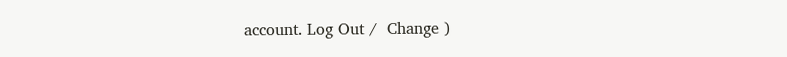account. Log Out /  Change )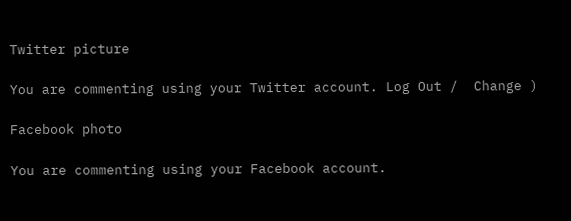Twitter picture

You are commenting using your Twitter account. Log Out /  Change )

Facebook photo

You are commenting using your Facebook account.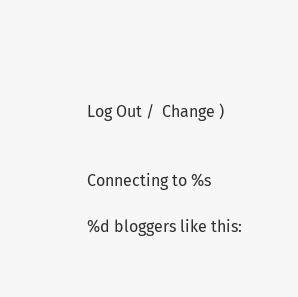Log Out /  Change )


Connecting to %s

%d bloggers like this: